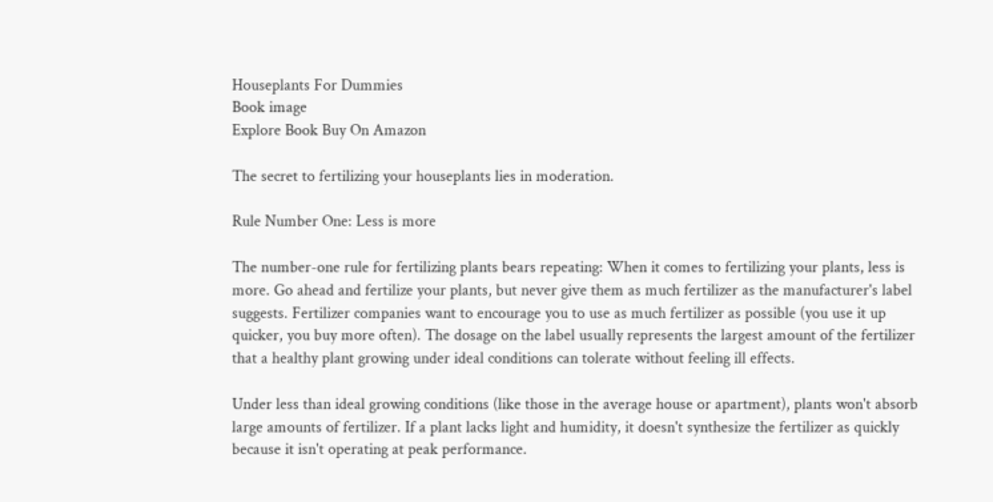Houseplants For Dummies
Book image
Explore Book Buy On Amazon

The secret to fertilizing your houseplants lies in moderation.

Rule Number One: Less is more

The number-one rule for fertilizing plants bears repeating: When it comes to fertilizing your plants, less is more. Go ahead and fertilize your plants, but never give them as much fertilizer as the manufacturer's label suggests. Fertilizer companies want to encourage you to use as much fertilizer as possible (you use it up quicker, you buy more often). The dosage on the label usually represents the largest amount of the fertilizer that a healthy plant growing under ideal conditions can tolerate without feeling ill effects.

Under less than ideal growing conditions (like those in the average house or apartment), plants won't absorb large amounts of fertilizer. If a plant lacks light and humidity, it doesn't synthesize the fertilizer as quickly because it isn't operating at peak performance.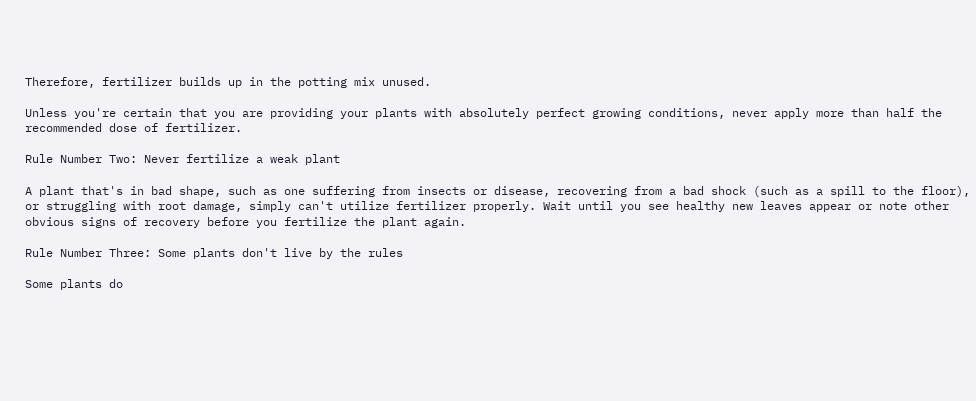Therefore, fertilizer builds up in the potting mix unused.

Unless you're certain that you are providing your plants with absolutely perfect growing conditions, never apply more than half the recommended dose of fertilizer.

Rule Number Two: Never fertilize a weak plant

A plant that's in bad shape, such as one suffering from insects or disease, recovering from a bad shock (such as a spill to the floor), or struggling with root damage, simply can't utilize fertilizer properly. Wait until you see healthy new leaves appear or note other obvious signs of recovery before you fertilize the plant again.

Rule Number Three: Some plants don't live by the rules

Some plants do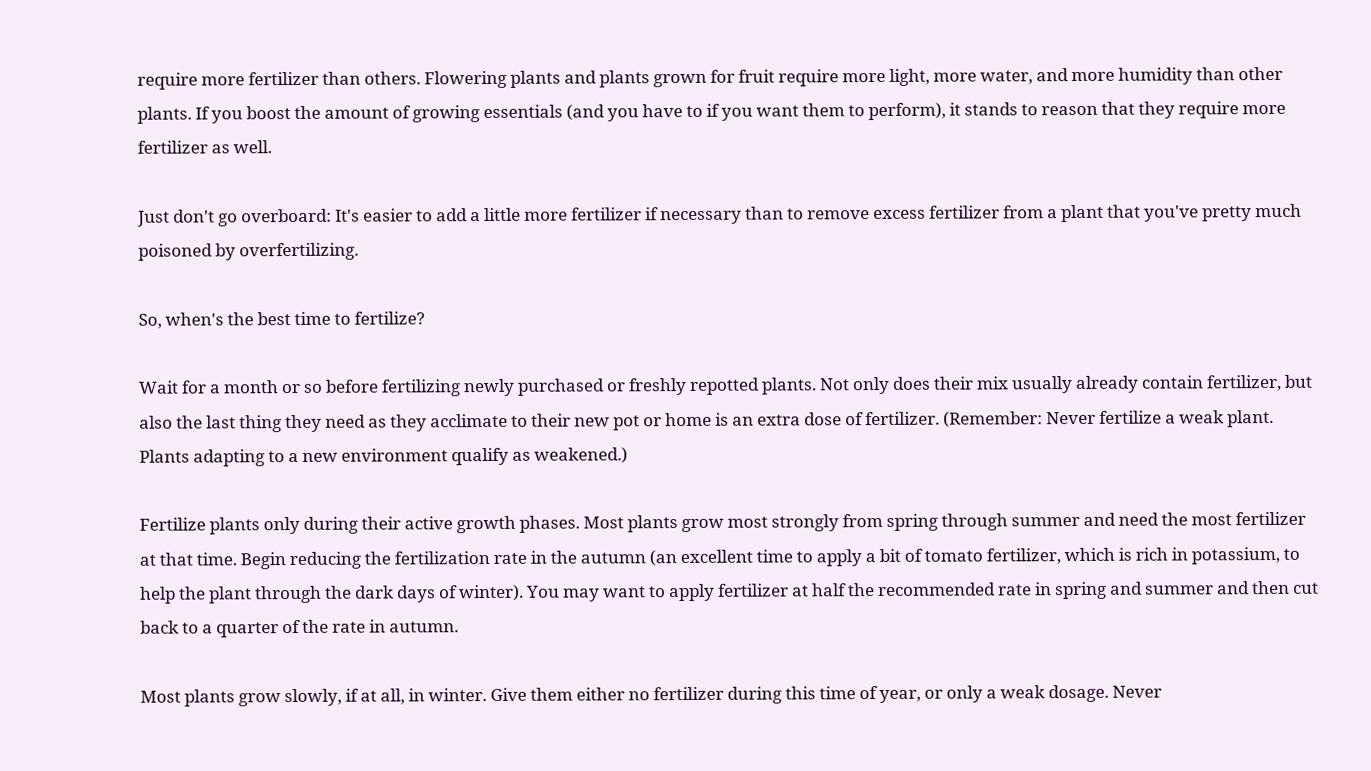require more fertilizer than others. Flowering plants and plants grown for fruit require more light, more water, and more humidity than other plants. If you boost the amount of growing essentials (and you have to if you want them to perform), it stands to reason that they require more fertilizer as well.

Just don't go overboard: It's easier to add a little more fertilizer if necessary than to remove excess fertilizer from a plant that you've pretty much poisoned by overfertilizing.

So, when's the best time to fertilize?

Wait for a month or so before fertilizing newly purchased or freshly repotted plants. Not only does their mix usually already contain fertilizer, but also the last thing they need as they acclimate to their new pot or home is an extra dose of fertilizer. (Remember: Never fertilize a weak plant. Plants adapting to a new environment qualify as weakened.)

Fertilize plants only during their active growth phases. Most plants grow most strongly from spring through summer and need the most fertilizer at that time. Begin reducing the fertilization rate in the autumn (an excellent time to apply a bit of tomato fertilizer, which is rich in potassium, to help the plant through the dark days of winter). You may want to apply fertilizer at half the recommended rate in spring and summer and then cut back to a quarter of the rate in autumn.

Most plants grow slowly, if at all, in winter. Give them either no fertilizer during this time of year, or only a weak dosage. Never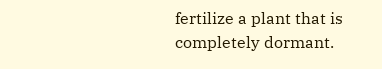fertilize a plant that is completely dormant.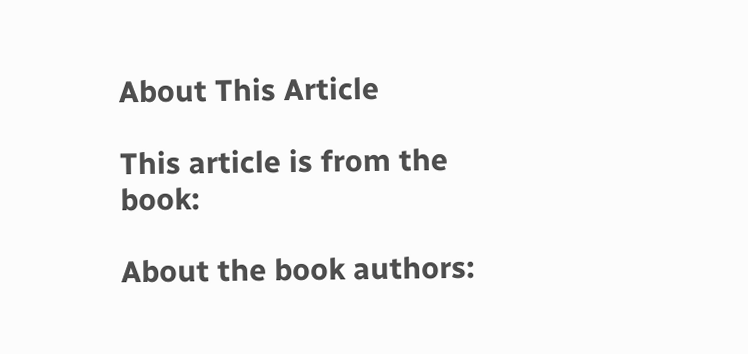About This Article

This article is from the book:

About the book authors: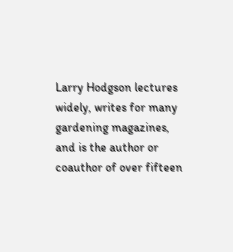Larry Hodgson lectures widely, writes for many gardening magazines, and is the author or coauthor of over fifteen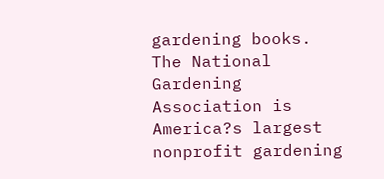gardening books.
The National Gardening Association is America?s largest nonprofit gardening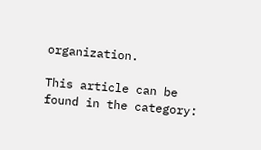organization.

This article can be found in the category: